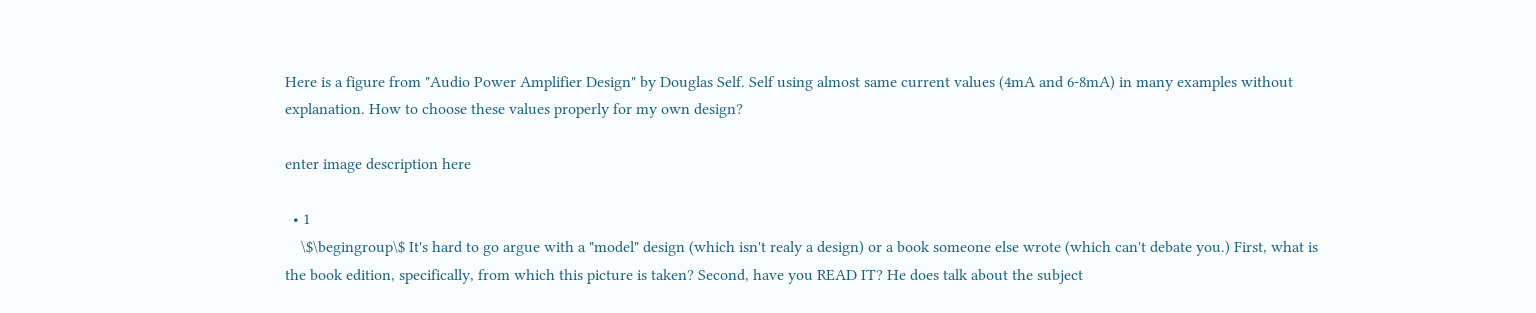Here is a figure from "Audio Power Amplifier Design" by Douglas Self. Self using almost same current values (4mA and 6-8mA) in many examples without explanation. How to choose these values properly for my own design?

enter image description here

  • 1
    \$\begingroup\$ It's hard to go argue with a "model" design (which isn't realy a design) or a book someone else wrote (which can't debate you.) First, what is the book edition, specifically, from which this picture is taken? Second, have you READ IT? He does talk about the subject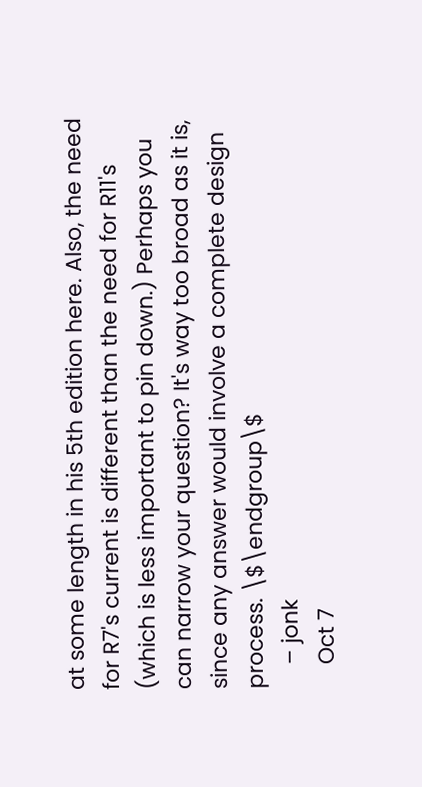at some length in his 5th edition here. Also, the need for R7's current is different than the need for R11's (which is less important to pin down.) Perhaps you can narrow your question? It's way too broad as it is, since any answer would involve a complete design process. \$\endgroup\$
    – jonk
    Oct 7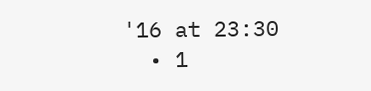'16 at 23:30
  • 1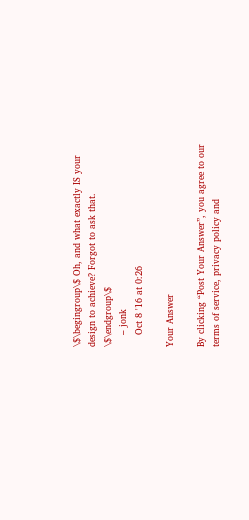\$\begingroup\$ Oh, and what exactly IS your design to achieve? Forgot to ask that. \$\endgroup\$
    – jonk
    Oct 8 '16 at 0:26

Your Answer

By clicking “Post Your Answer”, you agree to our terms of service, privacy policy and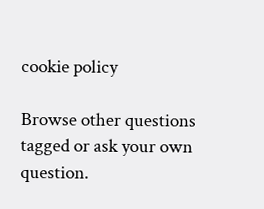cookie policy

Browse other questions tagged or ask your own question.